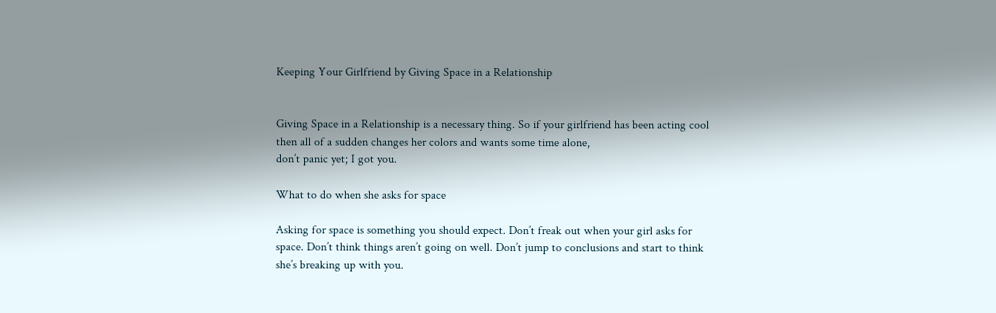Keeping Your Girlfriend by Giving Space in a Relationship


Giving Space in a Relationship is a necessary thing. So if your girlfriend has been acting cool then all of a sudden changes her colors and wants some time alone,
don’t panic yet; I got you.

What to do when she asks for space

Asking for space is something you should expect. Don’t freak out when your girl asks for space. Don’t think things aren’t going on well. Don’t jump to conclusions and start to think she’s breaking up with you.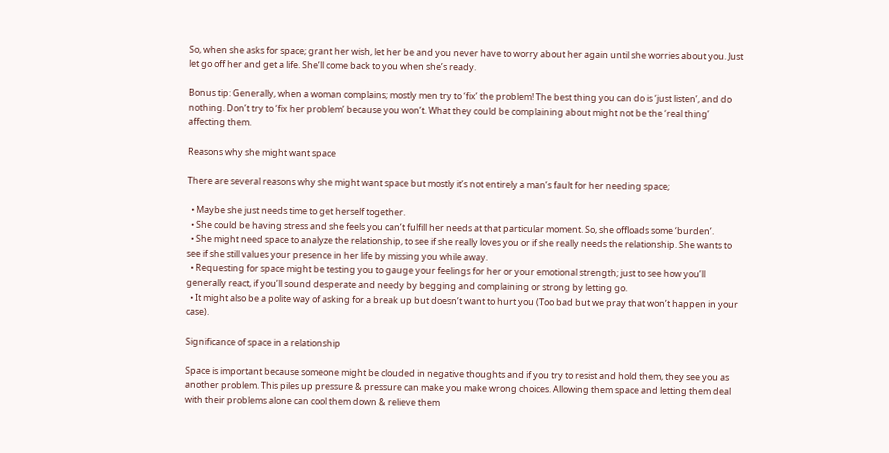So, when she asks for space; grant her wish, let her be and you never have to worry about her again until she worries about you. Just let go off her and get a life. She’ll come back to you when she’s ready.

Bonus tip: Generally, when a woman complains; mostly men try to ‘fix’ the problem! The best thing you can do is ‘just listen’, and do nothing. Don’t try to ‘fix her problem’ because you won’t. What they could be complaining about might not be the ‘real thing’ affecting them.

Reasons why she might want space

There are several reasons why she might want space but mostly it’s not entirely a man’s fault for her needing space;

  • Maybe she just needs time to get herself together.
  • She could be having stress and she feels you can’t fulfill her needs at that particular moment. So, she offloads some ‘burden’.
  • She might need space to analyze the relationship, to see if she really loves you or if she really needs the relationship. She wants to see if she still values your presence in her life by missing you while away.
  • Requesting for space might be testing you to gauge your feelings for her or your emotional strength; just to see how you’ll generally react, if you’ll sound desperate and needy by begging and complaining or strong by letting go.
  • It might also be a polite way of asking for a break up but doesn’t want to hurt you (Too bad but we pray that won’t happen in your case).

Significance of space in a relationship

Space is important because someone might be clouded in negative thoughts and if you try to resist and hold them, they see you as another problem. This piles up pressure & pressure can make you make wrong choices. Allowing them space and letting them deal with their problems alone can cool them down & relieve them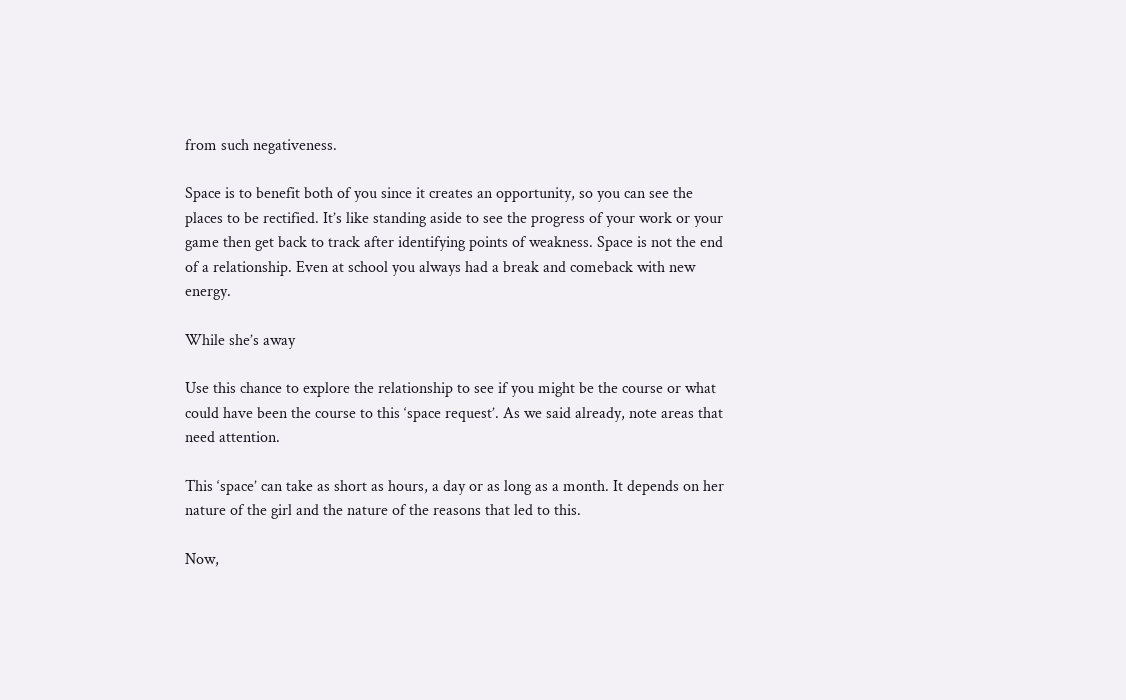from such negativeness.

Space is to benefit both of you since it creates an opportunity, so you can see the places to be rectified. It’s like standing aside to see the progress of your work or your game then get back to track after identifying points of weakness. Space is not the end of a relationship. Even at school you always had a break and comeback with new energy.

While she’s away

Use this chance to explore the relationship to see if you might be the course or what could have been the course to this ‘space request’. As we said already, note areas that need attention.

This ‘space’ can take as short as hours, a day or as long as a month. It depends on her nature of the girl and the nature of the reasons that led to this.

Now,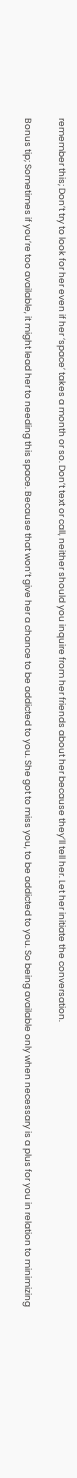remember this; Don’t try to look for her even if her ‘space’ takes a month or so. Don’t text or call, neither should you inquire from her friends about her because they’ll tell her. Let her initiate the conversation.

Bonus tip; Sometimes if you’re too available, it might lead her to needing this space. Because that won’t give her a chance to be addicted to you. She got to miss you, to be addicted to you. So being available only when necessary is a plus for you in relation to minimizing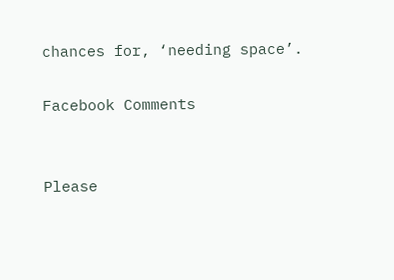chances for, ‘needing space’.

Facebook Comments


Please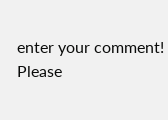enter your comment!
Please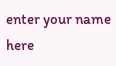enter your name here